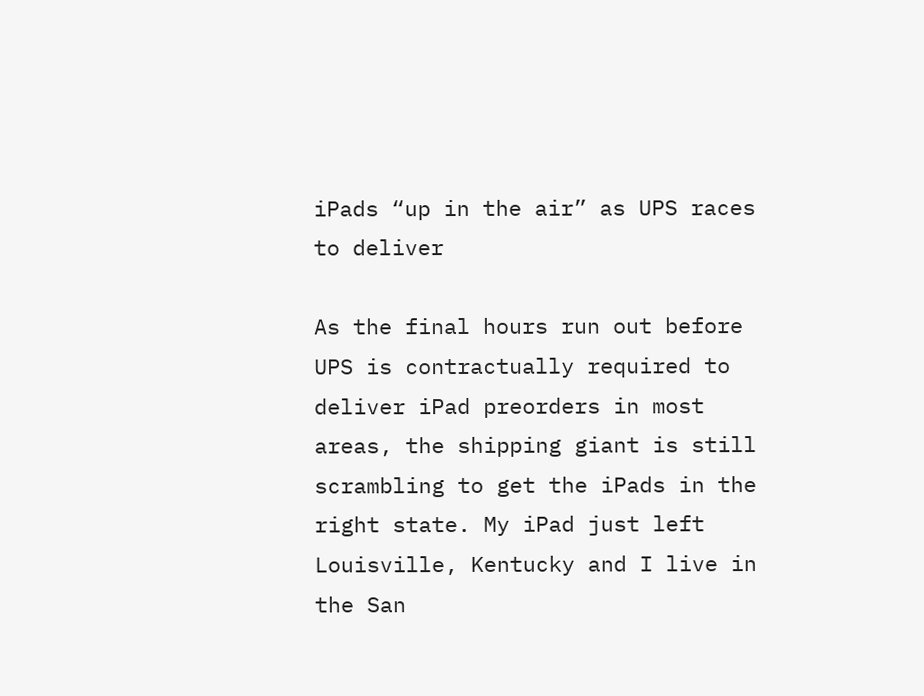iPads “up in the air” as UPS races to deliver

As the final hours run out before UPS is contractually required to deliver iPad preorders in most areas, the shipping giant is still scrambling to get the iPads in the right state. My iPad just left Louisville, Kentucky and I live in the San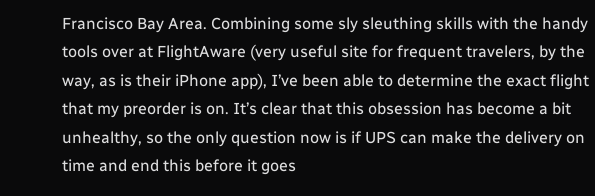Francisco Bay Area. Combining some sly sleuthing skills with the handy tools over at FlightAware (very useful site for frequent travelers, by the way, as is their iPhone app), I’ve been able to determine the exact flight that my preorder is on. It’s clear that this obsession has become a bit unhealthy, so the only question now is if UPS can make the delivery on time and end this before it goes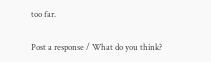too far.

Post a response / What do you think?